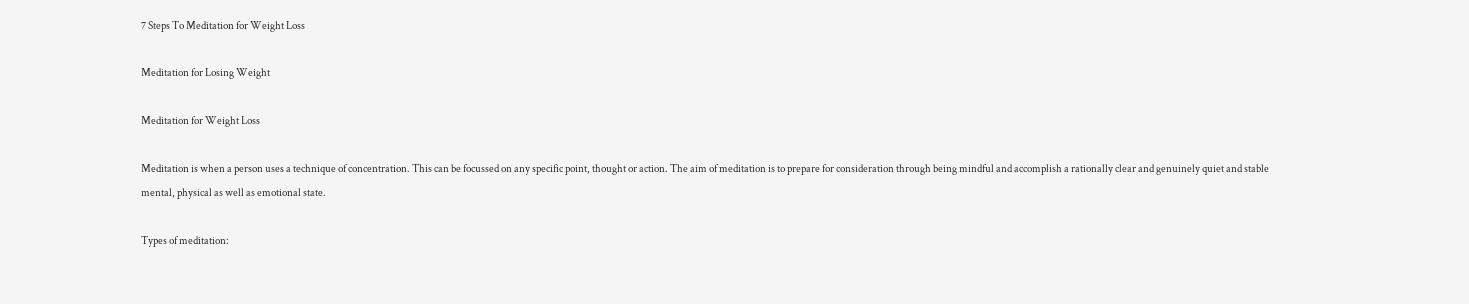7 Steps To Meditation for Weight Loss

Meditation for Losing Weight

Meditation for Weight Loss

Meditation is when a person uses a technique of concentration. This can be focussed on any specific point, thought or action. The aim of meditation is to prepare for consideration through being mindful and accomplish a rationally clear and genuinely quiet and stable mental, physical as well as emotional state.

Types of meditation: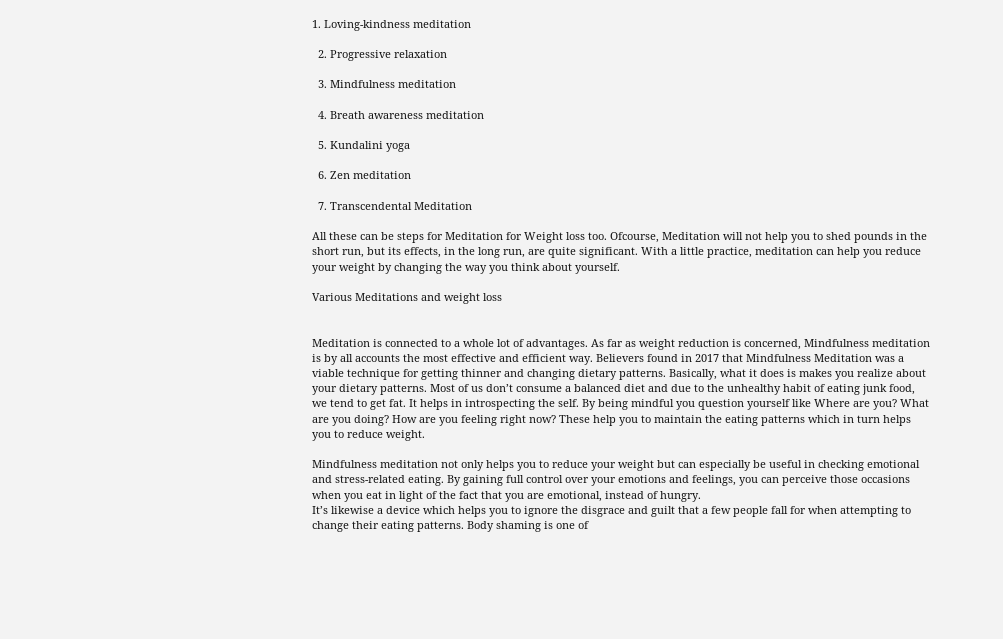1. Loving-kindness meditation

  2. Progressive relaxation

  3. Mindfulness meditation

  4. Breath awareness meditation

  5. Kundalini yoga

  6. Zen meditation

  7. Transcendental Meditation

All these can be steps for Meditation for Weight loss too. Ofcourse, Meditation will not help you to shed pounds in the short run, but its effects, in the long run, are quite significant. With a little practice, meditation can help you reduce your weight by changing the way you think about yourself.

Various Meditations and weight loss


Meditation is connected to a whole lot of advantages. As far as weight reduction is concerned, Mindfulness meditation is by all accounts the most effective and efficient way. Believers found in 2017 that Mindfulness Meditation was a viable technique for getting thinner and changing dietary patterns. Basically, what it does is makes you realize about your dietary patterns. Most of us don’t consume a balanced diet and due to the unhealthy habit of eating junk food, we tend to get fat. It helps in introspecting the self. By being mindful you question yourself like Where are you? What are you doing? How are you feeling right now? These help you to maintain the eating patterns which in turn helps you to reduce weight.

Mindfulness meditation not only helps you to reduce your weight but can especially be useful in checking emotional and stress-related eating. By gaining full control over your emotions and feelings, you can perceive those occasions when you eat in light of the fact that you are emotional, instead of hungry.
It’s likewise a device which helps you to ignore the disgrace and guilt that a few people fall for when attempting to change their eating patterns. Body shaming is one of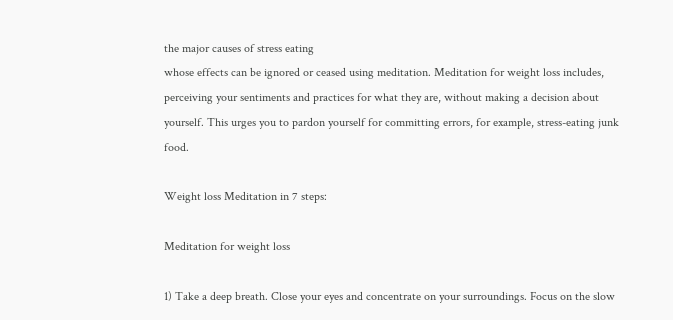the major causes of stress eating
whose effects can be ignored or ceased using meditation. Meditation for weight loss includes, perceiving your sentiments and practices for what they are, without making a decision about yourself. This urges you to pardon yourself for committing errors, for example, stress-eating junk food.

Weight loss Meditation in 7 steps:

Meditation for weight loss

1) Take a deep breath. Close your eyes and concentrate on your surroundings. Focus on the slow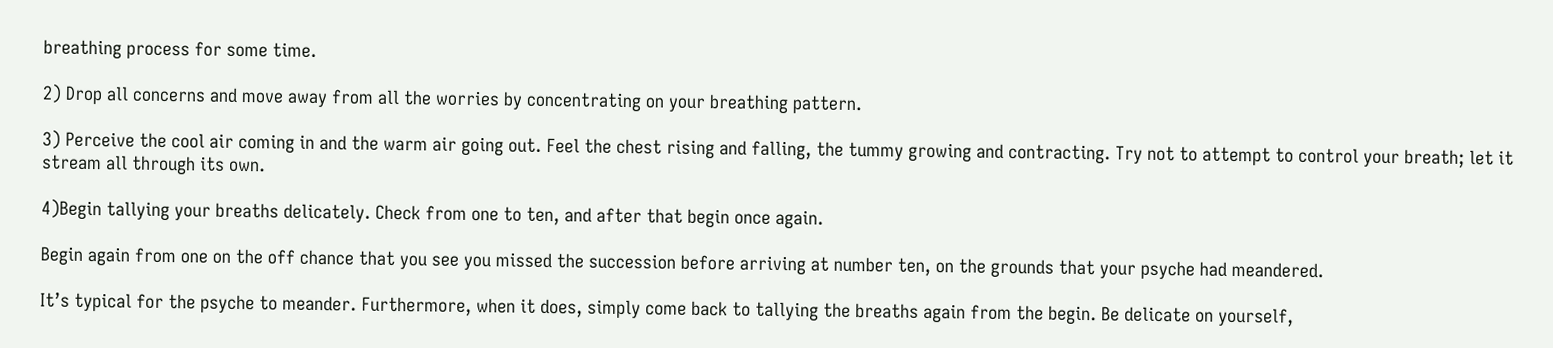breathing process for some time.

2) Drop all concerns and move away from all the worries by concentrating on your breathing pattern.

3) Perceive the cool air coming in and the warm air going out. Feel the chest rising and falling, the tummy growing and contracting. Try not to attempt to control your breath; let it stream all through its own.

4)Begin tallying your breaths delicately. Check from one to ten, and after that begin once again.

Begin again from one on the off chance that you see you missed the succession before arriving at number ten, on the grounds that your psyche had meandered.

It’s typical for the psyche to meander. Furthermore, when it does, simply come back to tallying the breaths again from the begin. Be delicate on yourself,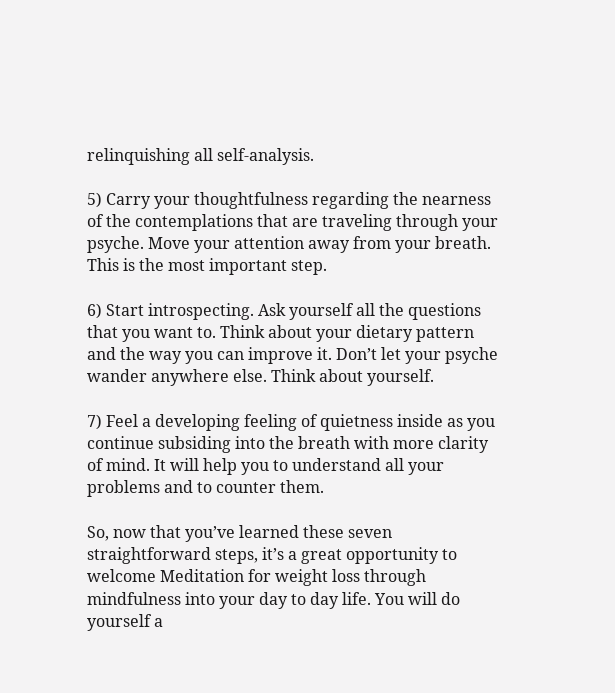relinquishing all self-analysis.

5) Carry your thoughtfulness regarding the nearness of the contemplations that are traveling through your psyche. Move your attention away from your breath. This is the most important step.

6) Start introspecting. Ask yourself all the questions that you want to. Think about your dietary pattern and the way you can improve it. Don’t let your psyche wander anywhere else. Think about yourself.

7) Feel a developing feeling of quietness inside as you continue subsiding into the breath with more clarity of mind. It will help you to understand all your problems and to counter them.

So, now that you’ve learned these seven straightforward steps, it’s a great opportunity to welcome Meditation for weight loss through mindfulness into your day to day life. You will do yourself a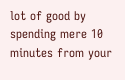lot of good by spending mere 10 minutes from your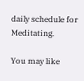daily schedule for Meditating.

You may like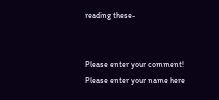reading these-


Please enter your comment!
Please enter your name here